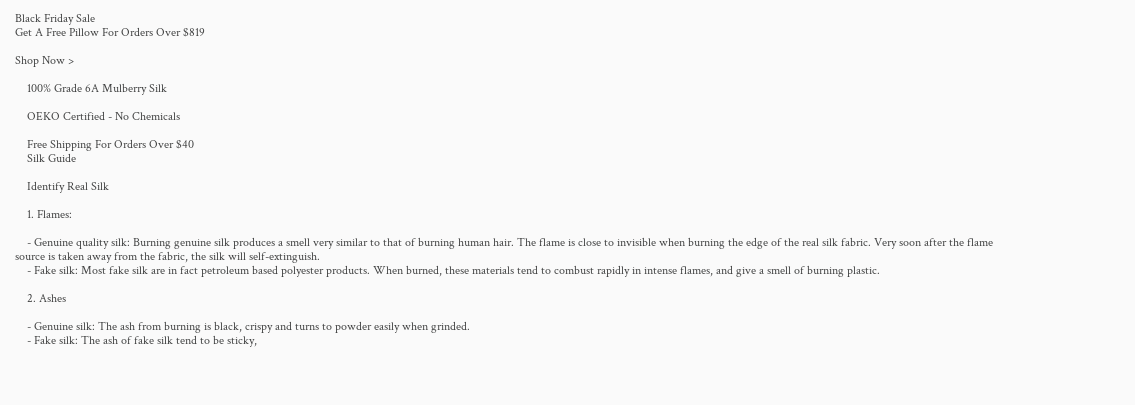Black Friday Sale
Get A Free Pillow For Orders Over $819

Shop Now >

    100% Grade 6A Mulberry Silk

    OEKO Certified - No Chemicals

    Free Shipping For Orders Over $40
    Silk Guide

    Identify Real Silk

    1. Flames:

    - Genuine quality silk: Burning genuine silk produces a smell very similar to that of burning human hair. The flame is close to invisible when burning the edge of the real silk fabric. Very soon after the flame source is taken away from the fabric, the silk will self-extinguish.
    - Fake silk: Most fake silk are in fact petroleum based polyester products. When burned, these materials tend to combust rapidly in intense flames, and give a smell of burning plastic.

    2. Ashes

    - Genuine silk: The ash from burning is black, crispy and turns to powder easily when grinded.
    - Fake silk: The ash of fake silk tend to be sticky,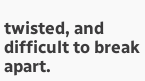twisted, and difficult to break apart.